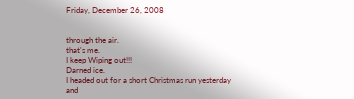Friday, December 26, 2008


through the air.
that's me.
I keep Wiping out!!!
Darned ice.
I headed out for a short Christmas run yesterday and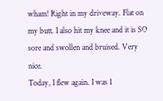wham! Right in my driveway. Flat on my butt. I also hit my knee and it is SO sore and swollen and bruised. Very nice.
Today, I flew again. I was 1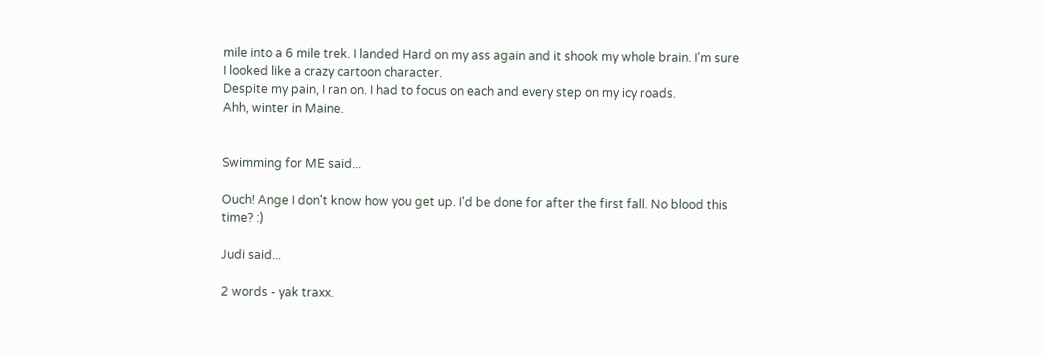mile into a 6 mile trek. I landed Hard on my ass again and it shook my whole brain. I'm sure I looked like a crazy cartoon character.
Despite my pain, I ran on. I had to focus on each and every step on my icy roads.
Ahh, winter in Maine.


Swimming for ME said...

Ouch! Ange I don't know how you get up. I'd be done for after the first fall. No blood this time? :)

Judi said...

2 words - yak traxx.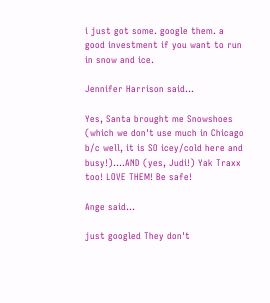i just got some. google them. a good investment if you want to run in snow and ice.

Jennifer Harrison said...

Yes, Santa brought me Snowshoes (which we don't use much in Chicago b/c well, it is SO icey/cold here and busy!)....AND (yes, Judi!) Yak Traxx too! LOVE THEM! Be safe!

Ange said...

just googled They don't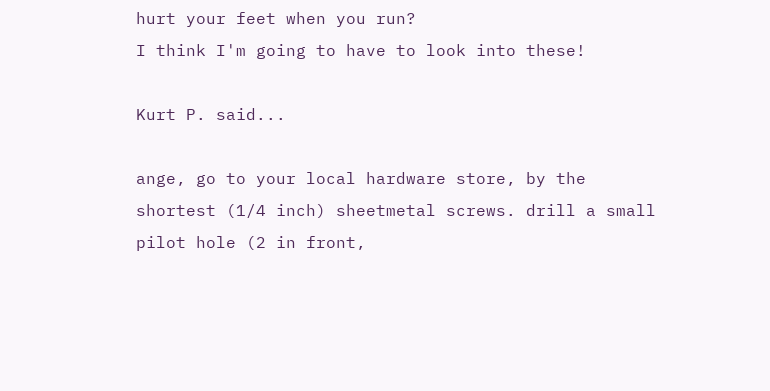hurt your feet when you run?
I think I'm going to have to look into these!

Kurt P. said...

ange, go to your local hardware store, by the shortest (1/4 inch) sheetmetal screws. drill a small pilot hole (2 in front,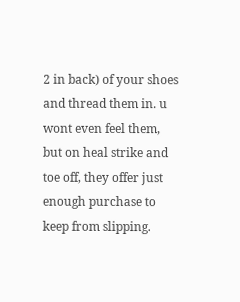2 in back) of your shoes and thread them in. u wont even feel them, but on heal strike and toe off, they offer just enough purchase to keep from slipping.